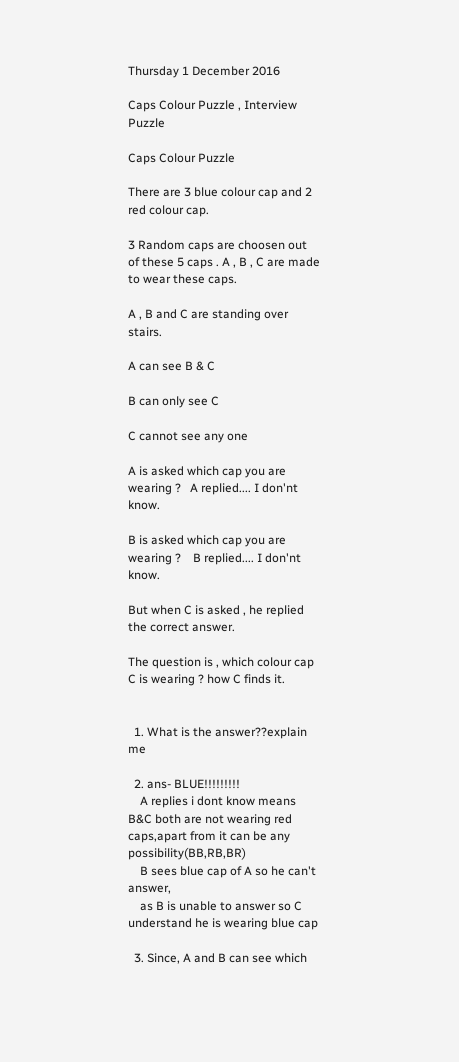Thursday 1 December 2016

Caps Colour Puzzle , Interview Puzzle

Caps Colour Puzzle

There are 3 blue colour cap and 2 red colour cap.

3 Random caps are choosen out of these 5 caps . A , B , C are made to wear these caps.

A , B and C are standing over stairs.

A can see B & C

B can only see C

C cannot see any one

A is asked which cap you are wearing ?   A replied.... I don'nt know.

B is asked which cap you are wearing ?    B replied.... I don'nt know.

But when C is asked , he replied the correct answer.

The question is , which colour cap C is wearing ? how C finds it.


  1. What is the answer??explain me

  2. ans- BLUE!!!!!!!!!
    A replies i dont know means B&C both are not wearing red caps,apart from it can be any possibility(BB,RB,BR)
    B sees blue cap of A so he can't answer,
    as B is unable to answer so C understand he is wearing blue cap

  3. Since, A and B can see which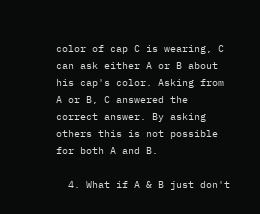color of cap C is wearing, C can ask either A or B about his cap's color. Asking from A or B, C answered the correct answer. By asking others this is not possible for both A and B.

  4. What if A & B just don't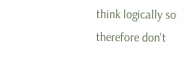think logically so therefore don't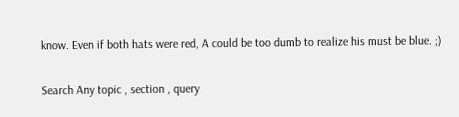know. Even if both hats were red, A could be too dumb to realize his must be blue. ;)


Search Any topic , section , query